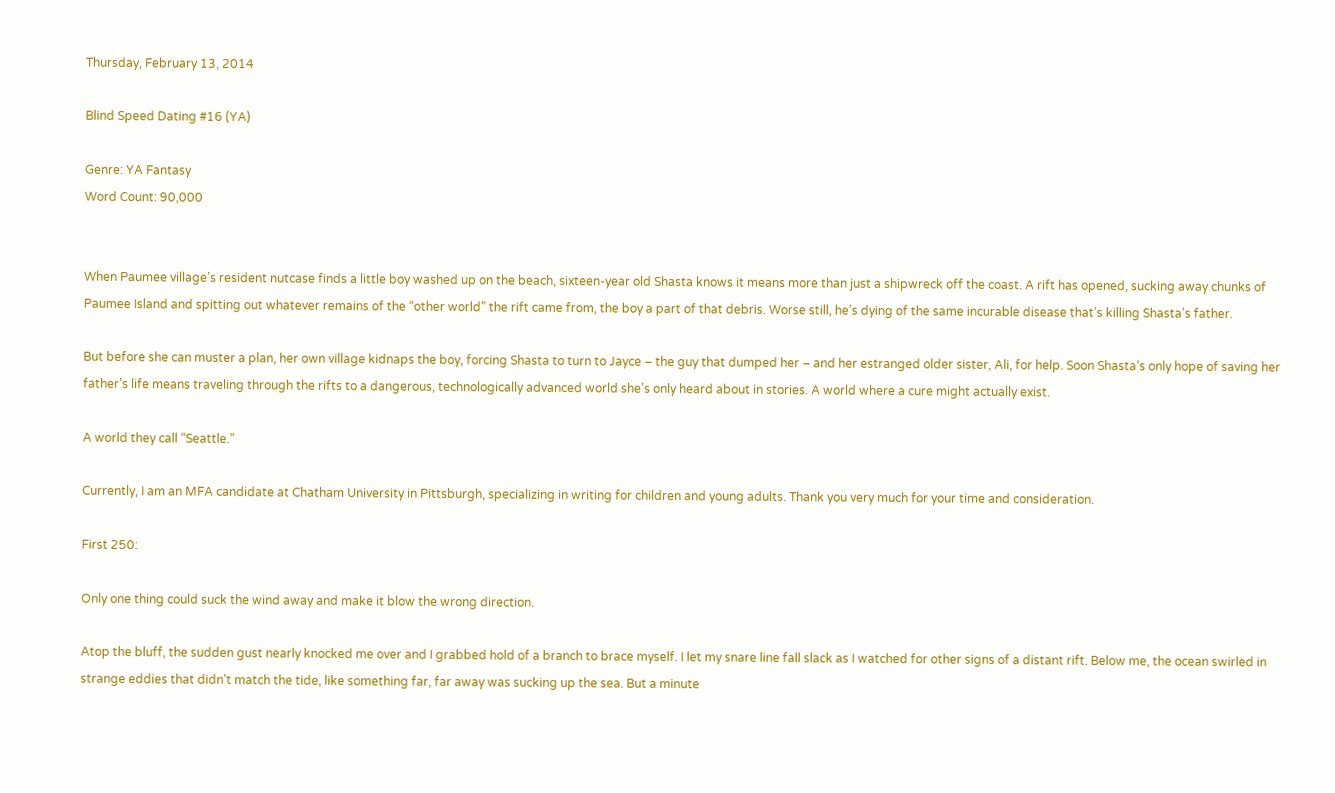Thursday, February 13, 2014

Blind Speed Dating #16 (YA)

Genre: YA Fantasy
Word Count: 90,000


When Paumee village’s resident nutcase finds a little boy washed up on the beach, sixteen-year old Shasta knows it means more than just a shipwreck off the coast. A rift has opened, sucking away chunks of Paumee Island and spitting out whatever remains of the “other world” the rift came from, the boy a part of that debris. Worse still, he’s dying of the same incurable disease that’s killing Shasta’s father.

But before she can muster a plan, her own village kidnaps the boy, forcing Shasta to turn to Jayce – the guy that dumped her – and her estranged older sister, Ali, for help. Soon Shasta’s only hope of saving her father’s life means traveling through the rifts to a dangerous, technologically advanced world she’s only heard about in stories. A world where a cure might actually exist.

A world they call “Seattle.”

Currently, I am an MFA candidate at Chatham University in Pittsburgh, specializing in writing for children and young adults. Thank you very much for your time and consideration.

First 250:

Only one thing could suck the wind away and make it blow the wrong direction.

Atop the bluff, the sudden gust nearly knocked me over and I grabbed hold of a branch to brace myself. I let my snare line fall slack as I watched for other signs of a distant rift. Below me, the ocean swirled in strange eddies that didn't match the tide, like something far, far away was sucking up the sea. But a minute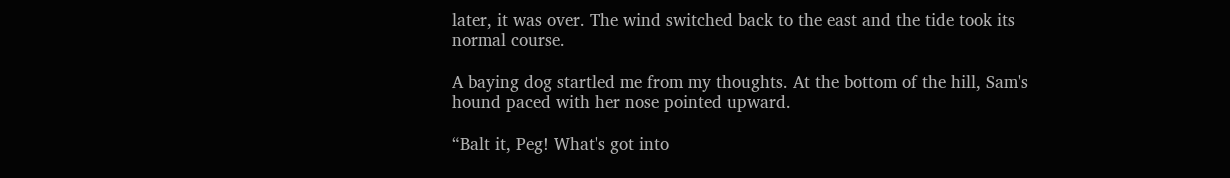later, it was over. The wind switched back to the east and the tide took its normal course.

A baying dog startled me from my thoughts. At the bottom of the hill, Sam's hound paced with her nose pointed upward.

“Balt it, Peg! What's got into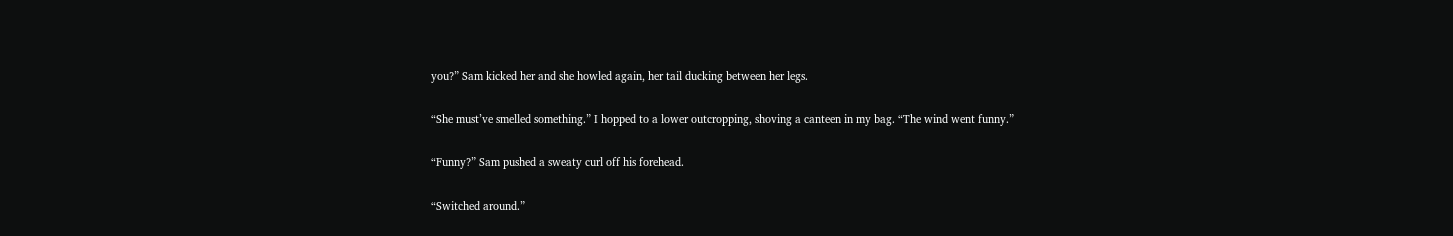you?” Sam kicked her and she howled again, her tail ducking between her legs.

“She must’ve smelled something.” I hopped to a lower outcropping, shoving a canteen in my bag. “The wind went funny.”

“Funny?” Sam pushed a sweaty curl off his forehead.

“Switched around.”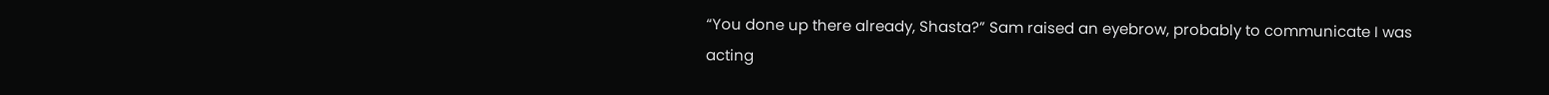“You done up there already, Shasta?” Sam raised an eyebrow, probably to communicate I was acting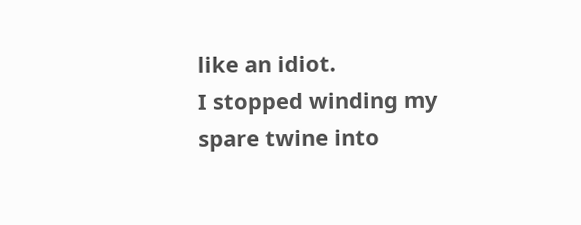like an idiot.
I stopped winding my spare twine into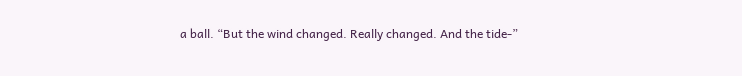a ball. “But the wind changed. Really changed. And the tide-”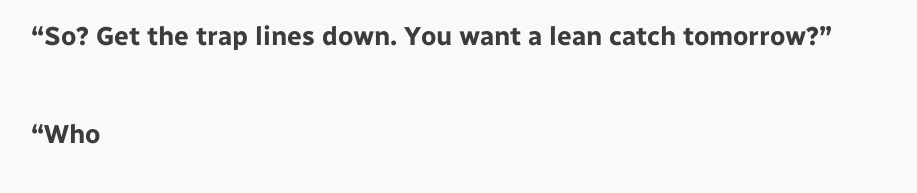“So? Get the trap lines down. You want a lean catch tomorrow?”

“Who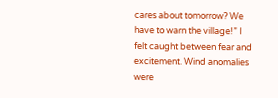cares about tomorrow? We have to warn the village!” I felt caught between fear and excitement. Wind anomalies were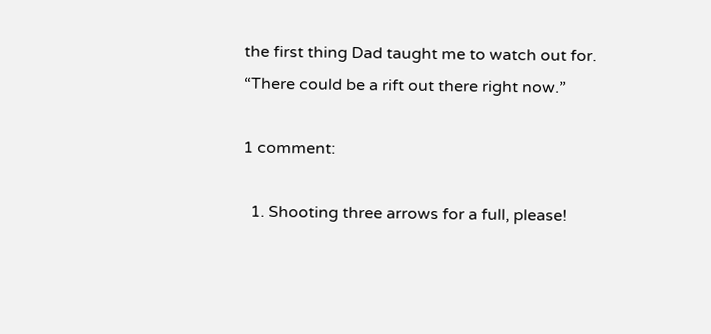the first thing Dad taught me to watch out for. “There could be a rift out there right now.”

1 comment:

  1. Shooting three arrows for a full, please!